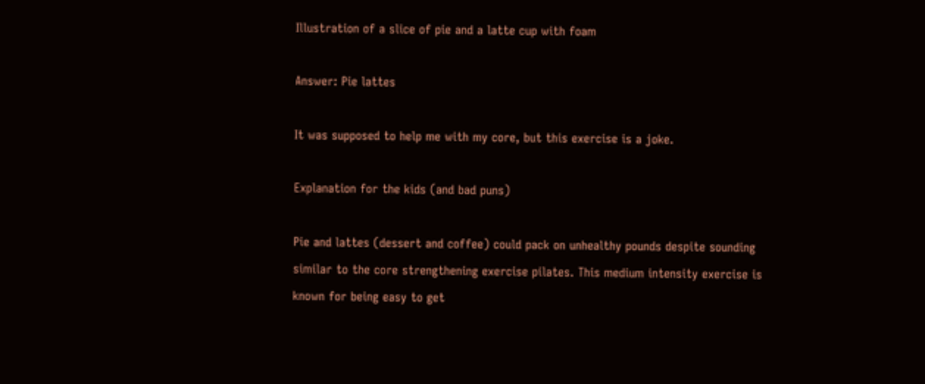Illustration of a slice of pie and a latte cup with foam

Answer: Pie lattes

It was supposed to help me with my core, but this exercise is a joke.

Explanation for the kids (and bad puns)

Pie and lattes (dessert and coffee) could pack on unhealthy pounds despite sounding similar to the core strengthening exercise pilates. This medium intensity exercise is known for being easy to get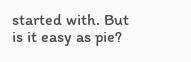started with. But is it easy as pie?